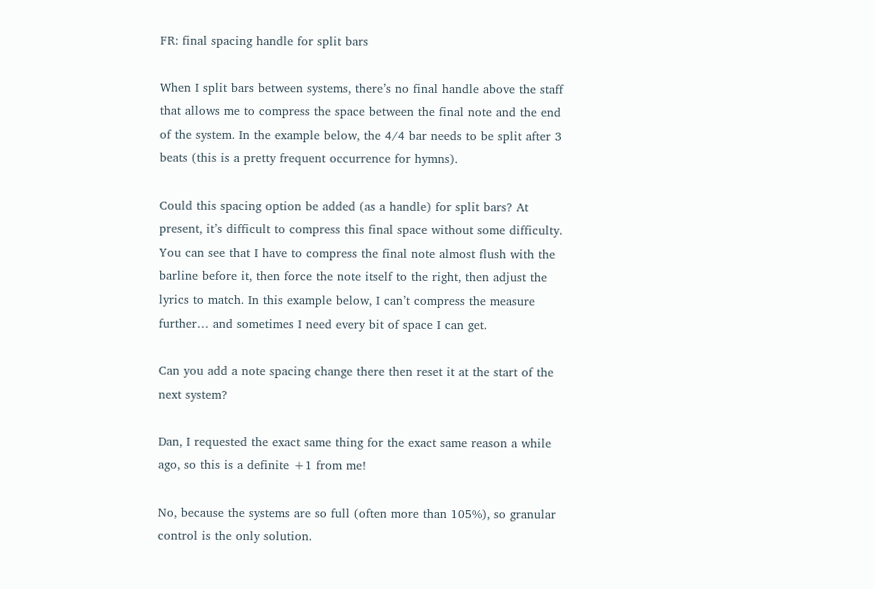FR: final spacing handle for split bars

When I split bars between systems, there’s no final handle above the staff that allows me to compress the space between the final note and the end of the system. In the example below, the 4/4 bar needs to be split after 3 beats (this is a pretty frequent occurrence for hymns).

Could this spacing option be added (as a handle) for split bars? At present, it’s difficult to compress this final space without some difficulty. You can see that I have to compress the final note almost flush with the barline before it, then force the note itself to the right, then adjust the lyrics to match. In this example below, I can’t compress the measure further… and sometimes I need every bit of space I can get.

Can you add a note spacing change there then reset it at the start of the next system?

Dan, I requested the exact same thing for the exact same reason a while ago, so this is a definite +1 from me!

No, because the systems are so full (often more than 105%), so granular control is the only solution.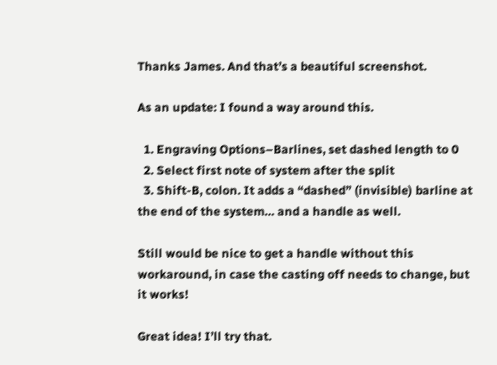Thanks James. And that’s a beautiful screenshot.

As an update: I found a way around this.

  1. Engraving Options–Barlines, set dashed length to 0
  2. Select first note of system after the split
  3. Shift-B, colon. It adds a “dashed” (invisible) barline at the end of the system… and a handle as well.

Still would be nice to get a handle without this workaround, in case the casting off needs to change, but it works!

Great idea! I’ll try that.